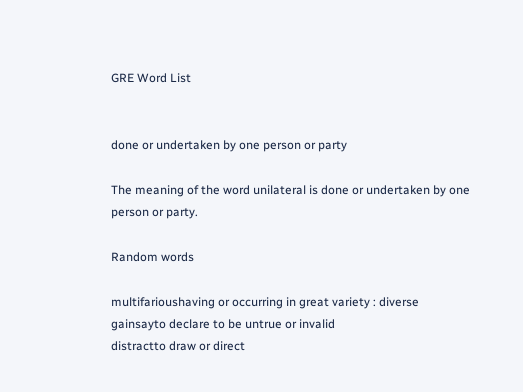GRE Word List


done or undertaken by one person or party

The meaning of the word unilateral is done or undertaken by one person or party.

Random words

multifarioushaving or occurring in great variety : diverse
gainsayto declare to be untrue or invalid
distractto draw or direct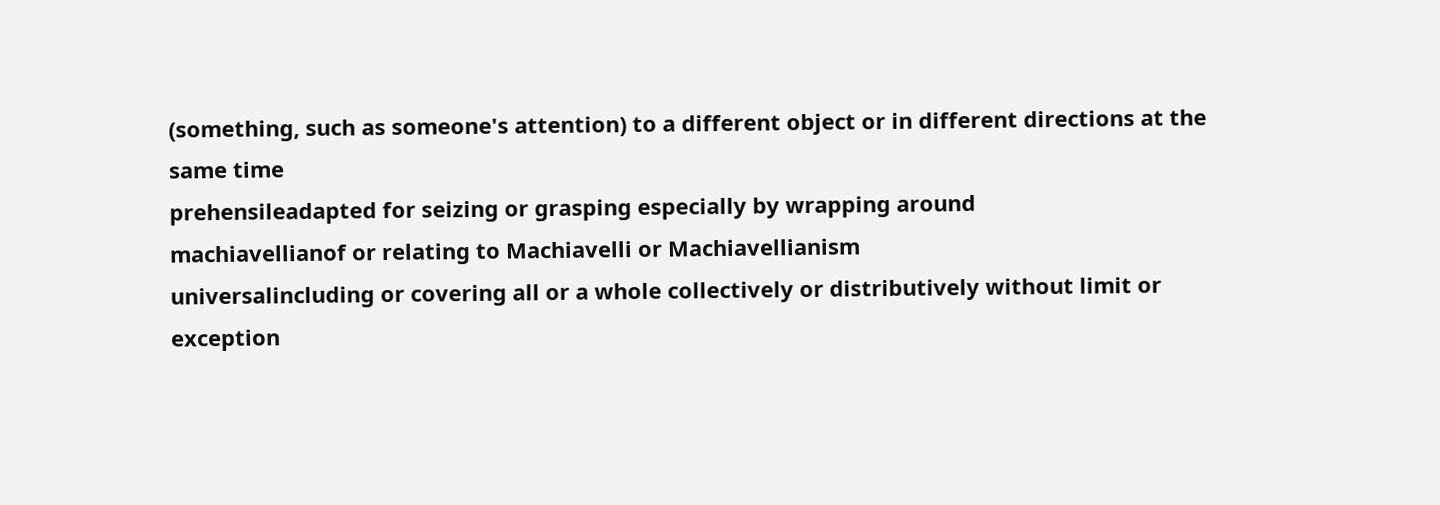(something, such as someone's attention) to a different object or in different directions at the same time
prehensileadapted for seizing or grasping especially by wrapping around
machiavellianof or relating to Machiavelli or Machiavellianism
universalincluding or covering all or a whole collectively or distributively without limit or exception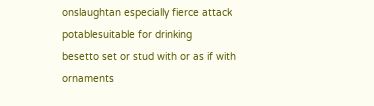onslaughtan especially fierce attack
potablesuitable for drinking
besetto set or stud with or as if with ornaments